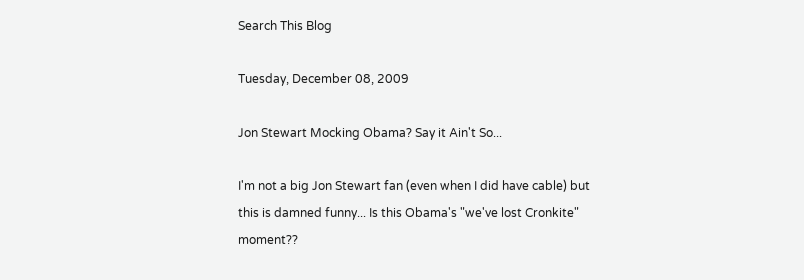Search This Blog

Tuesday, December 08, 2009

Jon Stewart Mocking Obama? Say it Ain't So...

I'm not a big Jon Stewart fan (even when I did have cable) but this is damned funny... Is this Obama's "we've lost Cronkite" moment??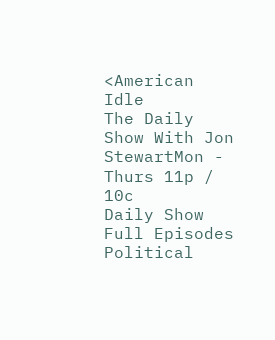<American Idle
The Daily Show With Jon StewartMon - Thurs 11p / 10c
Daily Show
Full Episodes
Political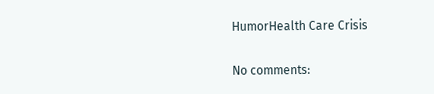HumorHealth Care Crisis

No comments: